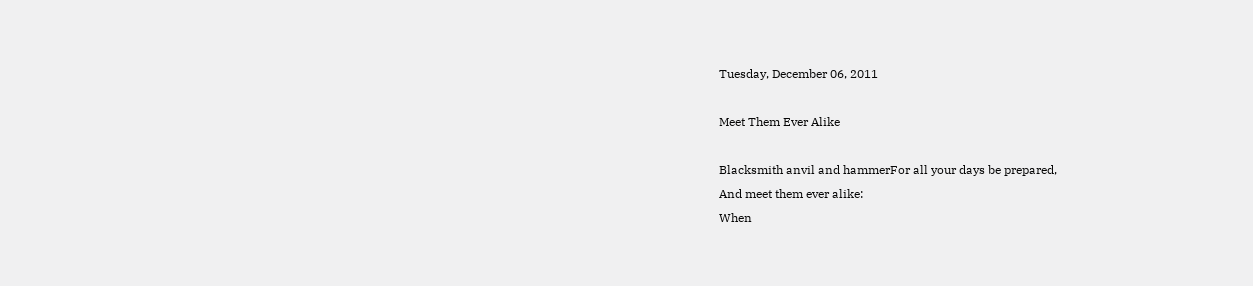Tuesday, December 06, 2011

Meet Them Ever Alike

Blacksmith anvil and hammerFor all your days be prepared,
And meet them ever alike:
When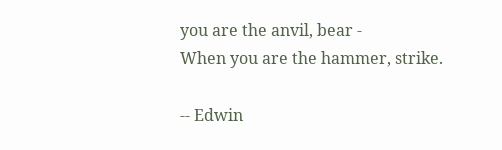you are the anvil, bear -
When you are the hammer, strike.

-- Edwin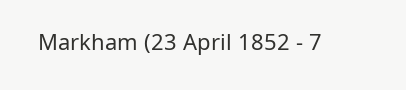Markham (23 April 1852 - 7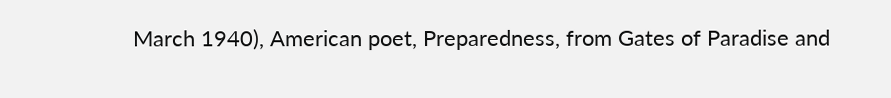March 1940), American poet, Preparedness, from Gates of Paradise and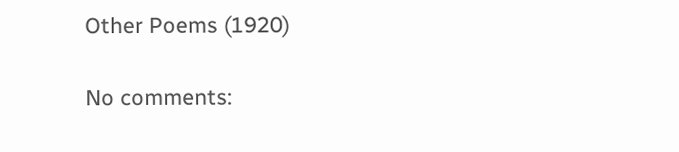Other Poems (1920)

No comments: